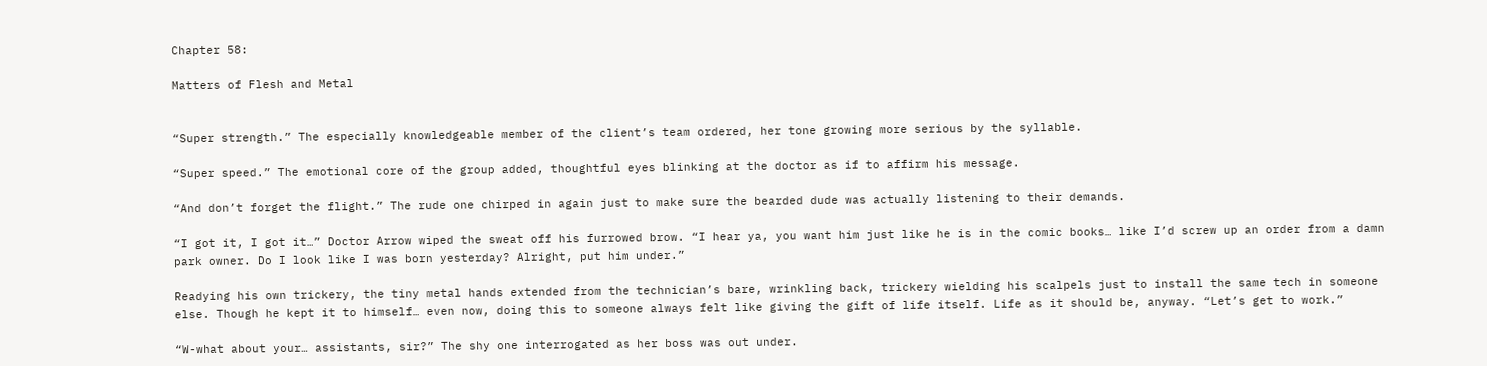Chapter 58:

Matters of Flesh and Metal


“Super strength.” The especially knowledgeable member of the client’s team ordered, her tone growing more serious by the syllable.

“Super speed.” The emotional core of the group added, thoughtful eyes blinking at the doctor as if to affirm his message.

“And don’t forget the flight.” The rude one chirped in again just to make sure the bearded dude was actually listening to their demands.

“I got it, I got it…” Doctor Arrow wiped the sweat off his furrowed brow. “I hear ya, you want him just like he is in the comic books… like I’d screw up an order from a damn park owner. Do I look like I was born yesterday? Alright, put him under.”

Readying his own trickery, the tiny metal hands extended from the technician’s bare, wrinkling back, trickery wielding his scalpels just to install the same tech in someone else. Though he kept it to himself… even now, doing this to someone always felt like giving the gift of life itself. Life as it should be, anyway. “Let’s get to work.”

“W-what about your… assistants, sir?” The shy one interrogated as her boss was out under.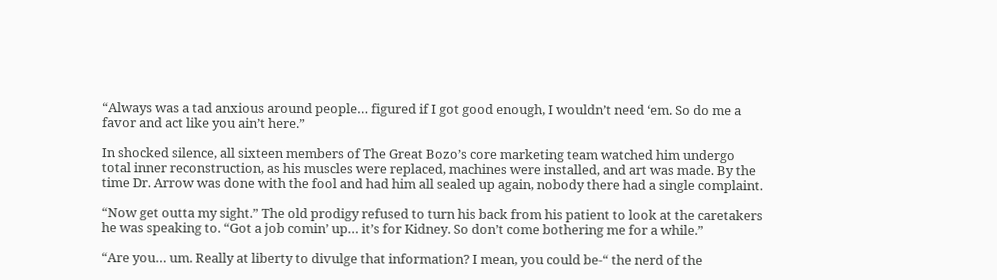“Always was a tad anxious around people… figured if I got good enough, I wouldn’t need ‘em. So do me a favor and act like you ain’t here.”

In shocked silence, all sixteen members of The Great Bozo’s core marketing team watched him undergo total inner reconstruction, as his muscles were replaced, machines were installed, and art was made. By the time Dr. Arrow was done with the fool and had him all sealed up again, nobody there had a single complaint.

“Now get outta my sight.” The old prodigy refused to turn his back from his patient to look at the caretakers he was speaking to. “Got a job comin’ up… it’s for Kidney. So don’t come bothering me for a while.”

“Are you… um. Really at liberty to divulge that information? I mean, you could be-“ the nerd of the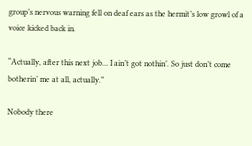group’s nervous warning fell on deaf ears as the hermit’s low growl of a voice kicked back in.

“Actually, after this next job… I ain’t got nothin’. So just don’t come botherin’ me at all, actually.”

Nobody there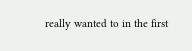really wanted to in the first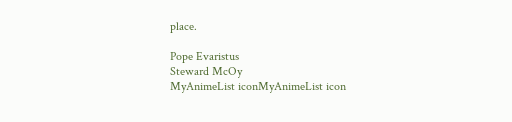place.

Pope Evaristus
Steward McOy
MyAnimeList iconMyAnimeList icon